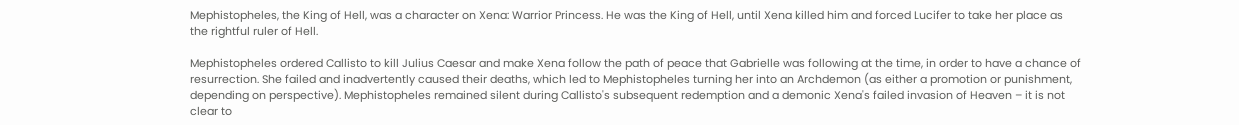Mephistopheles, the King of Hell, was a character on Xena: Warrior Princess. He was the King of Hell, until Xena killed him and forced Lucifer to take her place as the rightful ruler of Hell.

Mephistopheles ordered Callisto to kill Julius Caesar and make Xena follow the path of peace that Gabrielle was following at the time, in order to have a chance of resurrection. She failed and inadvertently caused their deaths, which led to Mephistopheles turning her into an Archdemon (as either a promotion or punishment, depending on perspective). Mephistopheles remained silent during Callisto's subsequent redemption and a demonic Xena's failed invasion of Heaven – it is not clear to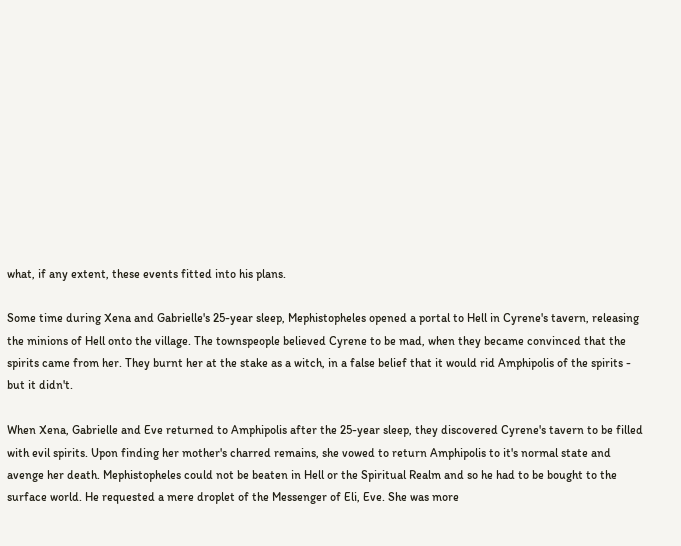what, if any extent, these events fitted into his plans.

Some time during Xena and Gabrielle's 25-year sleep, Mephistopheles opened a portal to Hell in Cyrene's tavern, releasing the minions of Hell onto the village. The townspeople believed Cyrene to be mad, when they became convinced that the spirits came from her. They burnt her at the stake as a witch, in a false belief that it would rid Amphipolis of the spirits - but it didn't.

When Xena, Gabrielle and Eve returned to Amphipolis after the 25-year sleep, they discovered Cyrene's tavern to be filled with evil spirits. Upon finding her mother's charred remains, she vowed to return Amphipolis to it's normal state and avenge her death. Mephistopheles could not be beaten in Hell or the Spiritual Realm and so he had to be bought to the surface world. He requested a mere droplet of the Messenger of Eli, Eve. She was more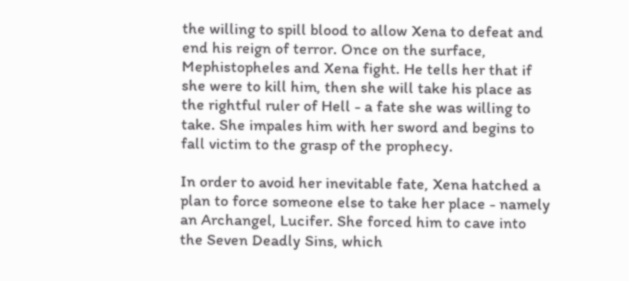the willing to spill blood to allow Xena to defeat and end his reign of terror. Once on the surface, Mephistopheles and Xena fight. He tells her that if she were to kill him, then she will take his place as the rightful ruler of Hell - a fate she was willing to take. She impales him with her sword and begins to fall victim to the grasp of the prophecy.

In order to avoid her inevitable fate, Xena hatched a plan to force someone else to take her place - namely an Archangel, Lucifer. She forced him to cave into the Seven Deadly Sins, which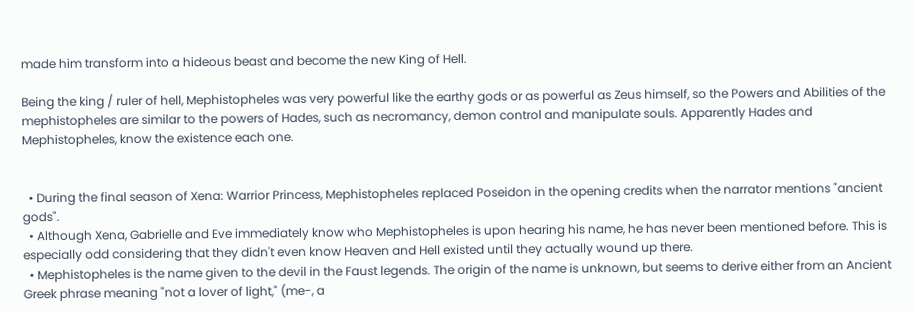made him transform into a hideous beast and become the new King of Hell.

Being the king / ruler of hell, Mephistopheles was very powerful like the earthy gods or as powerful as Zeus himself, so the Powers and Abilities of the mephistopheles are similar to the powers of Hades, such as necromancy, demon control and manipulate souls. Apparently Hades and Mephistopheles, know the existence each one.


  • During the final season of Xena: Warrior Princess, Mephistopheles replaced Poseidon in the opening credits when the narrator mentions "ancient gods".
  • Although Xena, Gabrielle and Eve immediately know who Mephistopheles is upon hearing his name, he has never been mentioned before. This is especially odd considering that they didn't even know Heaven and Hell existed until they actually wound up there.
  • Mephistopheles is the name given to the devil in the Faust legends. The origin of the name is unknown, but seems to derive either from an Ancient Greek phrase meaning "not a lover of light," (me-, a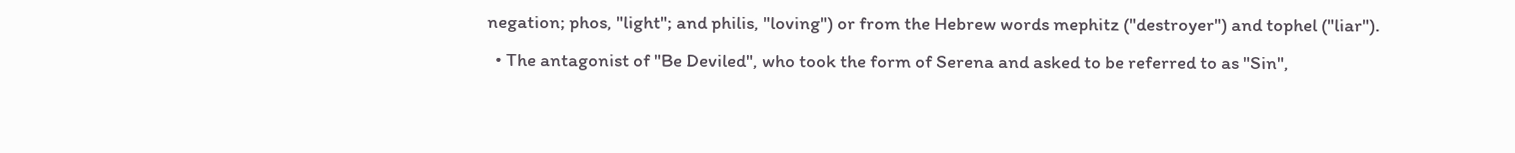negation; phos, "light"; and philis, "loving") or from the Hebrew words mephitz ("destroyer") and tophel ("liar").
  • The antagonist of "Be Deviled", who took the form of Serena and asked to be referred to as "Sin",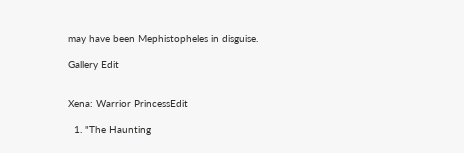may have been Mephistopheles in disguise.

Gallery Edit


Xena: Warrior PrincessEdit

  1. "The Haunting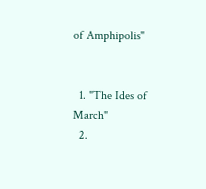of Amphipolis"


  1. "The Ides of March"
  2.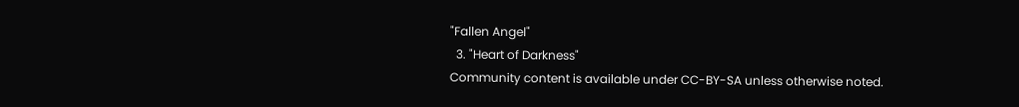"Fallen Angel"
  3. "Heart of Darkness"
Community content is available under CC-BY-SA unless otherwise noted.